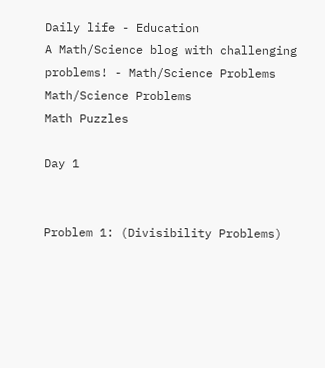Daily life - Education
A Math/Science blog with challenging problems! - Math/Science Problems
Math/Science Problems
Math Puzzles

Day 1


Problem 1: (Divisibility Problems)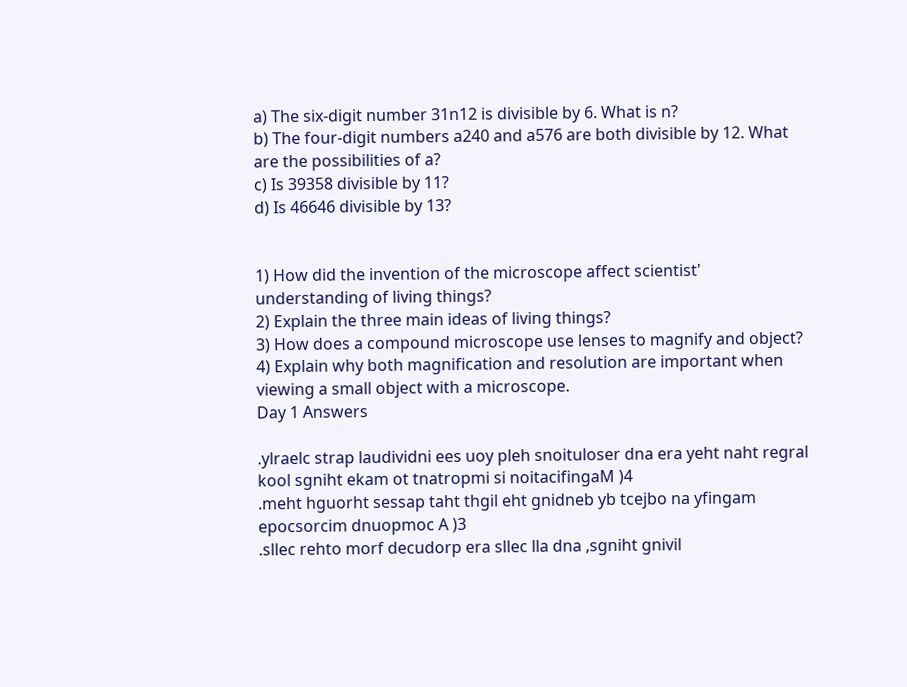a) The six-digit number 31n12 is divisible by 6. What is n?
b) The four-digit numbers a240 and a576 are both divisible by 12. What are the possibilities of a?
c) Is 39358 divisible by 11?
d) Is 46646 divisible by 13?


1) How did the invention of the microscope affect scientist' understanding of living things?
2) Explain the three main ideas of living things?
3) How does a compound microscope use lenses to magnify and object?
4) Explain why both magnification and resolution are important when viewing a small object with a microscope.
Day 1 Answers

.ylraelc strap laudividni ees uoy pleh snoituloser dna era yeht naht regral kool sgniht ekam ot tnatropmi si noitacifingaM )4
.meht hguorht sessap taht thgil eht gnidneb yb tcejbo na yfingam epocsorcim dnuopmoc A )3
.sllec rehto morf decudorp era sllec lla dna ,sgniht gnivil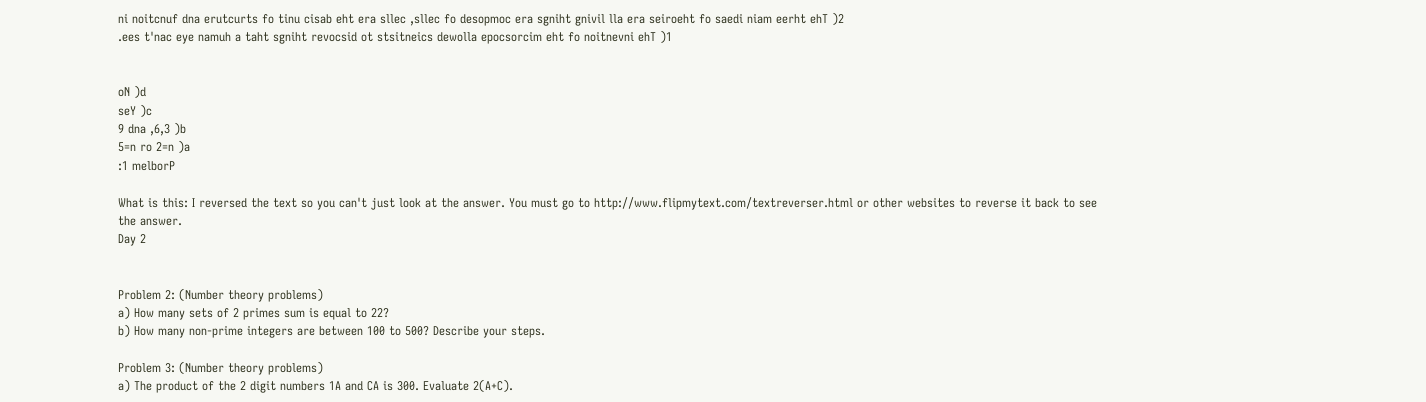ni noitcnuf dna erutcurts fo tinu cisab eht era sllec ,sllec fo desopmoc era sgniht gnivil lla era seiroeht fo saedi niam eerht ehT )2
.ees t'nac eye namuh a taht sgniht revocsid ot stsitneics dewolla epocsorcim eht fo noitnevni ehT )1


oN )d
seY )c
9 dna ,6,3 )b
5=n ro 2=n )a
:1 melborP

What is this: I reversed the text so you can't just look at the answer. You must go to http://www.flipmytext.com/textreverser.html or other websites to reverse it back to see the answer.
Day 2


Problem 2: (Number theory problems)
a) How many sets of 2 primes sum is equal to 22?
b) How many non-prime integers are between 100 to 500? Describe your steps.

Problem 3: (Number theory problems)
a) The product of the 2 digit numbers 1A and CA is 300. Evaluate 2(A+C).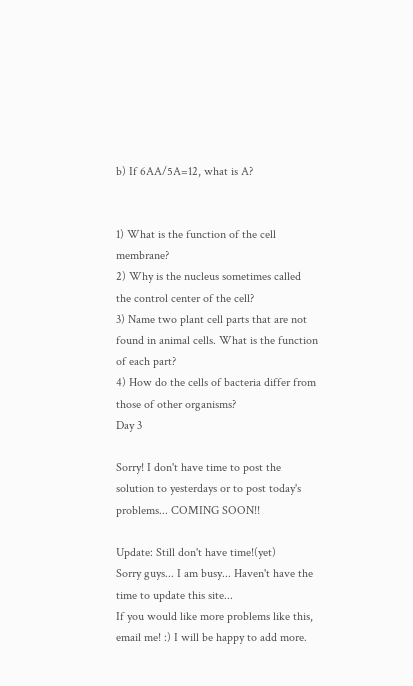b) If 6AA/5A=12, what is A?


1) What is the function of the cell membrane?
2) Why is the nucleus sometimes called the control center of the cell?
3) Name two plant cell parts that are not found in animal cells. What is the function of each part?
4) How do the cells of bacteria differ from those of other organisms?
Day 3

Sorry! I don't have time to post the solution to yesterdays or to post today's problems... COMING SOON!!

Update: Still don't have time!(yet)
Sorry guys... I am busy... Haven't have the time to update this site...
If you would like more problems like this, email me! :) I will be happy to add more.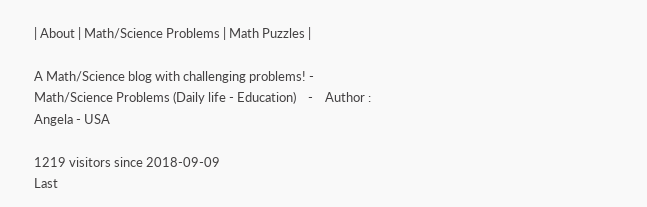| About | Math/Science Problems | Math Puzzles |

A Math/Science blog with challenging problems! - Math/Science Problems (Daily life - Education)    -    Author : Angela - USA

1219 visitors since 2018-09-09
Last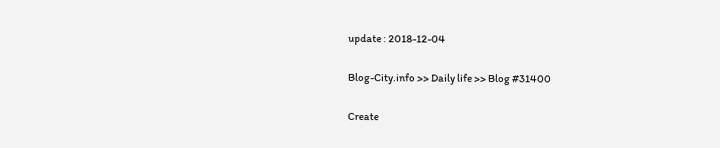update : 2018-12-04

Blog-City.info >> Daily life >> Blog #31400

Create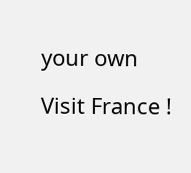your own

Visit France !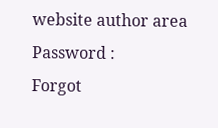website author area
Password :
Forgot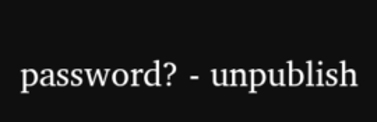password? - unpublish